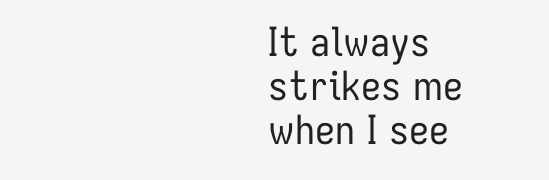It always strikes me when I see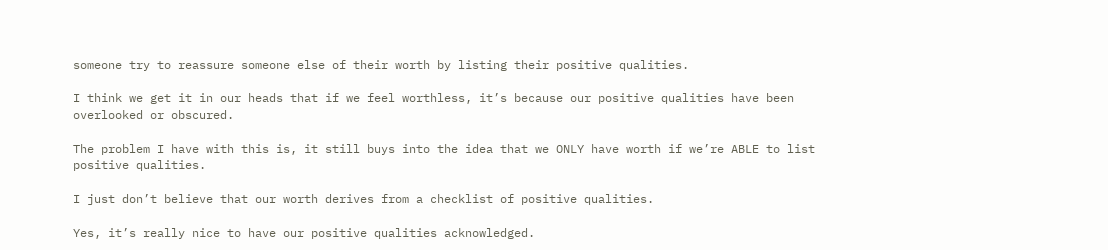someone try to reassure someone else of their worth by listing their positive qualities.

I think we get it in our heads that if we feel worthless, it’s because our positive qualities have been overlooked or obscured.

The problem I have with this is, it still buys into the idea that we ONLY have worth if we’re ABLE to list positive qualities.

I just don’t believe that our worth derives from a checklist of positive qualities.

Yes, it’s really nice to have our positive qualities acknowledged.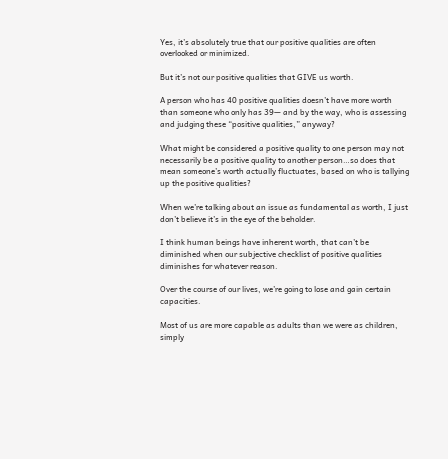Yes, it’s absolutely true that our positive qualities are often overlooked or minimized.

But it’s not our positive qualities that GIVE us worth.

A person who has 40 positive qualities doesn’t have more worth than someone who only has 39— and by the way, who is assessing and judging these “positive qualities,” anyway?

What might be considered a positive quality to one person may not necessarily be a positive quality to another person…so does that mean someone’s worth actually fluctuates, based on who is tallying up the positive qualities?

When we’re talking about an issue as fundamental as worth, I just don’t believe it’s in the eye of the beholder.

I think human beings have inherent worth, that can’t be diminished when our subjective checklist of positive qualities diminishes for whatever reason.

Over the course of our lives, we’re going to lose and gain certain capacities.

Most of us are more capable as adults than we were as children, simply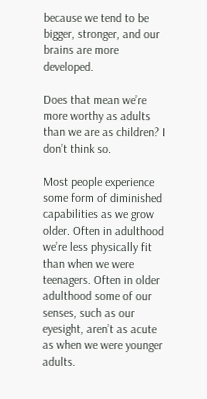because we tend to be bigger, stronger, and our brains are more developed.

Does that mean we’re more worthy as adults than we are as children? I don’t think so.

Most people experience some form of diminished capabilities as we grow older. Often in adulthood we’re less physically fit than when we were teenagers. Often in older adulthood some of our senses, such as our eyesight, aren’t as acute as when we were younger adults.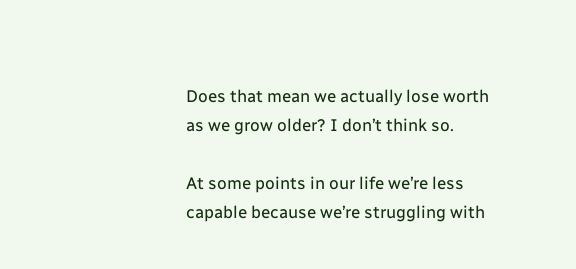Does that mean we actually lose worth as we grow older? I don’t think so.

At some points in our life we’re less capable because we’re struggling with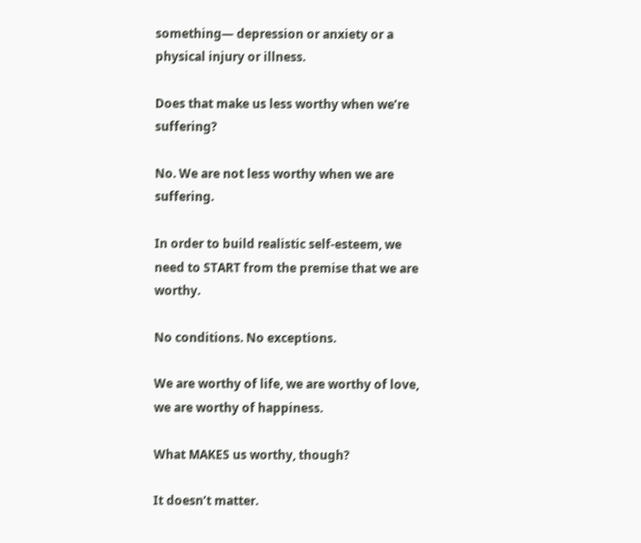something— depression or anxiety or a physical injury or illness.

Does that make us less worthy when we’re suffering?

No. We are not less worthy when we are suffering.

In order to build realistic self-esteem, we need to START from the premise that we are worthy.

No conditions. No exceptions.

We are worthy of life, we are worthy of love, we are worthy of happiness.

What MAKES us worthy, though?

It doesn’t matter.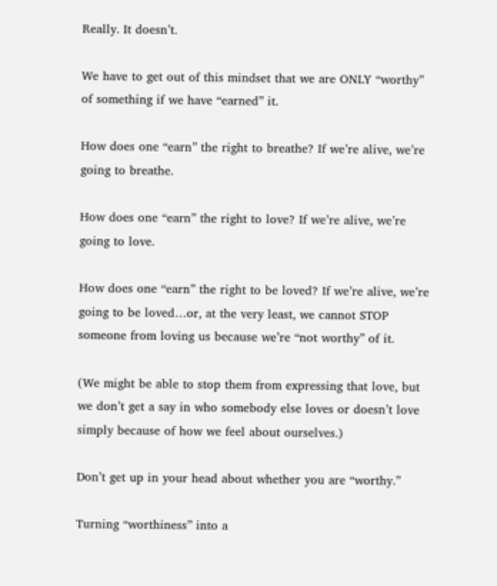Really. It doesn’t.

We have to get out of this mindset that we are ONLY “worthy” of something if we have “earned” it.

How does one “earn” the right to breathe? If we’re alive, we’re going to breathe.

How does one “earn” the right to love? If we’re alive, we’re going to love.

How does one “earn” the right to be loved? If we’re alive, we’re going to be loved…or, at the very least, we cannot STOP someone from loving us because we’re “not worthy” of it.

(We might be able to stop them from expressing that love, but we don’t get a say in who somebody else loves or doesn’t love simply because of how we feel about ourselves.)

Don’t get up in your head about whether you are “worthy.”

Turning “worthiness” into a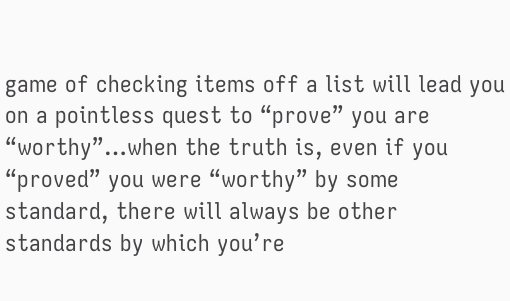game of checking items off a list will lead you on a pointless quest to “prove” you are “worthy”…when the truth is, even if you “proved” you were “worthy” by some standard, there will always be other standards by which you’re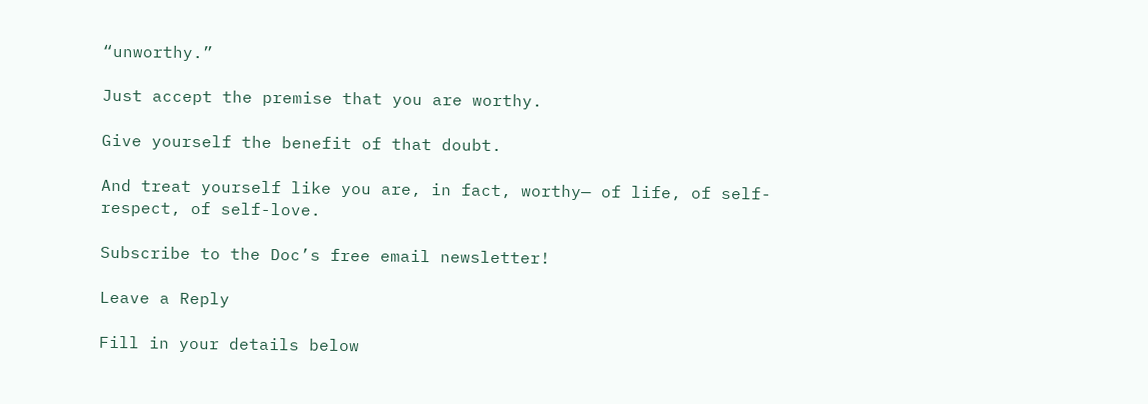“unworthy.”

Just accept the premise that you are worthy.

Give yourself the benefit of that doubt.

And treat yourself like you are, in fact, worthy— of life, of self-respect, of self-love.

Subscribe to the Doc’s free email newsletter!

Leave a Reply

Fill in your details below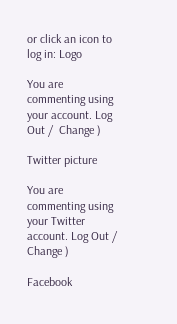or click an icon to log in: Logo

You are commenting using your account. Log Out /  Change )

Twitter picture

You are commenting using your Twitter account. Log Out /  Change )

Facebook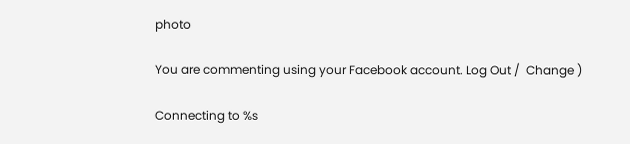photo

You are commenting using your Facebook account. Log Out /  Change )

Connecting to %s